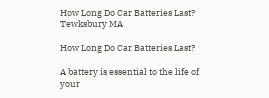How Long Do Car Batteries Last? Tewksbury MA

How Long Do Car Batteries Last?

A battery is essential to the life of your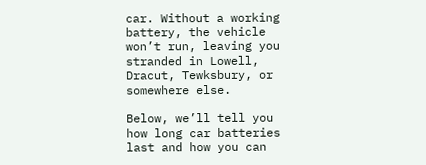car. Without a working battery, the vehicle won’t run, leaving you stranded in Lowell, Dracut, Tewksbury, or somewhere else.

Below, we’ll tell you how long car batteries last and how you can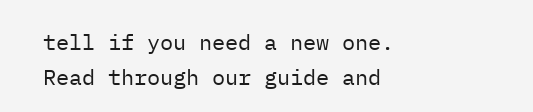tell if you need a new one. Read through our guide and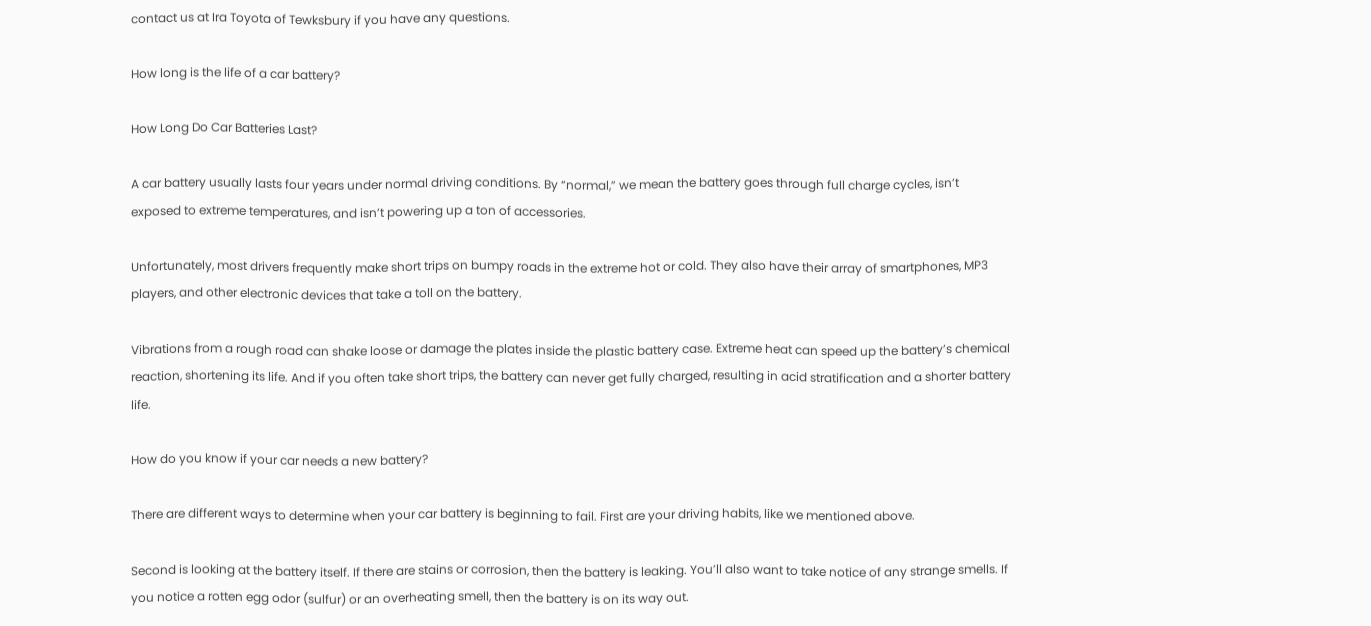contact us at Ira Toyota of Tewksbury if you have any questions.

How long is the life of a car battery?

How Long Do Car Batteries Last?

A car battery usually lasts four years under normal driving conditions. By “normal,” we mean the battery goes through full charge cycles, isn’t exposed to extreme temperatures, and isn’t powering up a ton of accessories.

Unfortunately, most drivers frequently make short trips on bumpy roads in the extreme hot or cold. They also have their array of smartphones, MP3 players, and other electronic devices that take a toll on the battery.

Vibrations from a rough road can shake loose or damage the plates inside the plastic battery case. Extreme heat can speed up the battery’s chemical reaction, shortening its life. And if you often take short trips, the battery can never get fully charged, resulting in acid stratification and a shorter battery life.

How do you know if your car needs a new battery?

There are different ways to determine when your car battery is beginning to fail. First are your driving habits, like we mentioned above.

Second is looking at the battery itself. If there are stains or corrosion, then the battery is leaking. You’ll also want to take notice of any strange smells. If you notice a rotten egg odor (sulfur) or an overheating smell, then the battery is on its way out.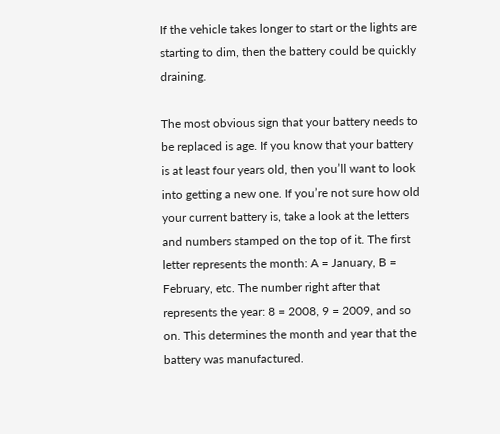If the vehicle takes longer to start or the lights are starting to dim, then the battery could be quickly draining.

The most obvious sign that your battery needs to be replaced is age. If you know that your battery is at least four years old, then you’ll want to look into getting a new one. If you’re not sure how old your current battery is, take a look at the letters and numbers stamped on the top of it. The first letter represents the month: A = January, B = February, etc. The number right after that represents the year: 8 = 2008, 9 = 2009, and so on. This determines the month and year that the battery was manufactured.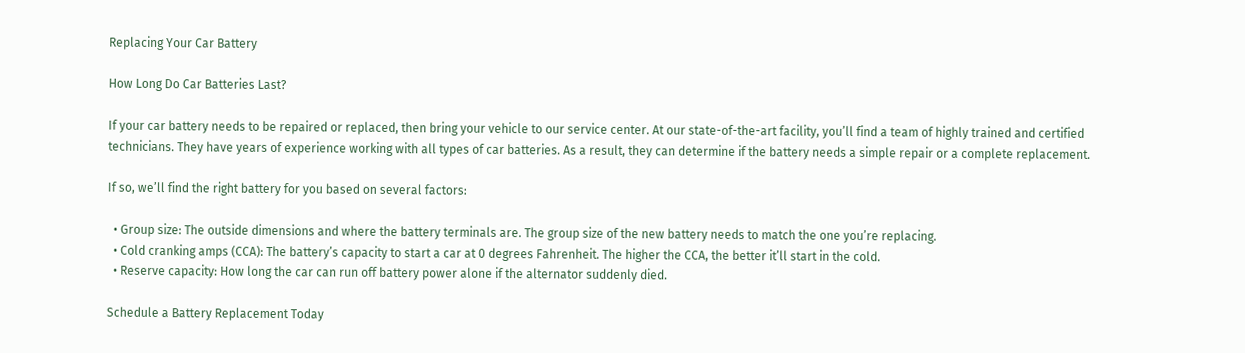Replacing Your Car Battery

How Long Do Car Batteries Last?

If your car battery needs to be repaired or replaced, then bring your vehicle to our service center. At our state-of-the-art facility, you’ll find a team of highly trained and certified technicians. They have years of experience working with all types of car batteries. As a result, they can determine if the battery needs a simple repair or a complete replacement.

If so, we’ll find the right battery for you based on several factors:

  • Group size: The outside dimensions and where the battery terminals are. The group size of the new battery needs to match the one you’re replacing.
  • Cold cranking amps (CCA): The battery’s capacity to start a car at 0 degrees Fahrenheit. The higher the CCA, the better it’ll start in the cold.
  • Reserve capacity: How long the car can run off battery power alone if the alternator suddenly died.

Schedule a Battery Replacement Today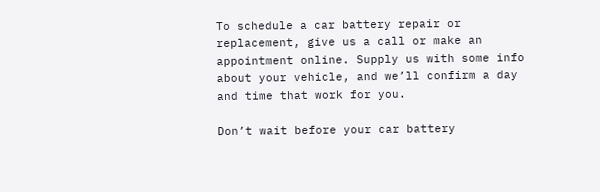To schedule a car battery repair or replacement, give us a call or make an appointment online. Supply us with some info about your vehicle, and we’ll confirm a day and time that work for you.

Don’t wait before your car battery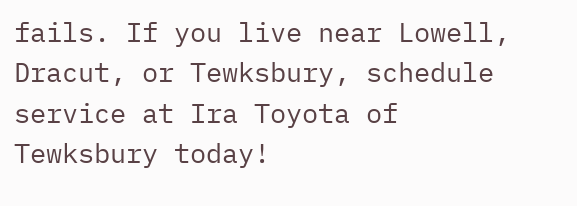fails. If you live near Lowell, Dracut, or Tewksbury, schedule service at Ira Toyota of Tewksbury today!